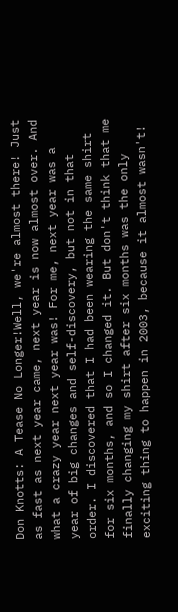Don Knotts: A Tease No Longer!Well, we're almost there! Just as fast as next year came, next year is now almost over. And what a crazy year next year was! For me, next year was a year of big changes and self-discovery, but not in that order. I discovered that I had been wearing the same shirt for six months, and so I changed it. But don't think that me finally changing my shirt after six months was the only exciting thing to happen in 2003, because it almost wasn't!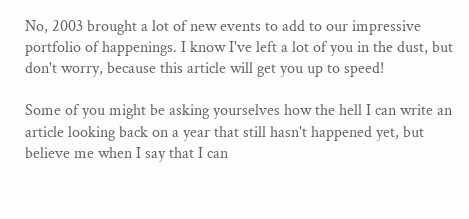No, 2003 brought a lot of new events to add to our impressive portfolio of happenings. I know I've left a lot of you in the dust, but don't worry, because this article will get you up to speed!

Some of you might be asking yourselves how the hell I can write an article looking back on a year that still hasn't happened yet, but believe me when I say that I can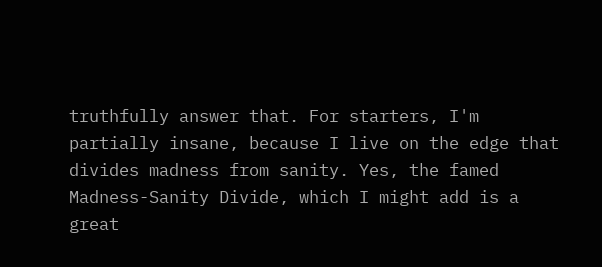truthfully answer that. For starters, I'm partially insane, because I live on the edge that divides madness from sanity. Yes, the famed Madness-Sanity Divide, which I might add is a great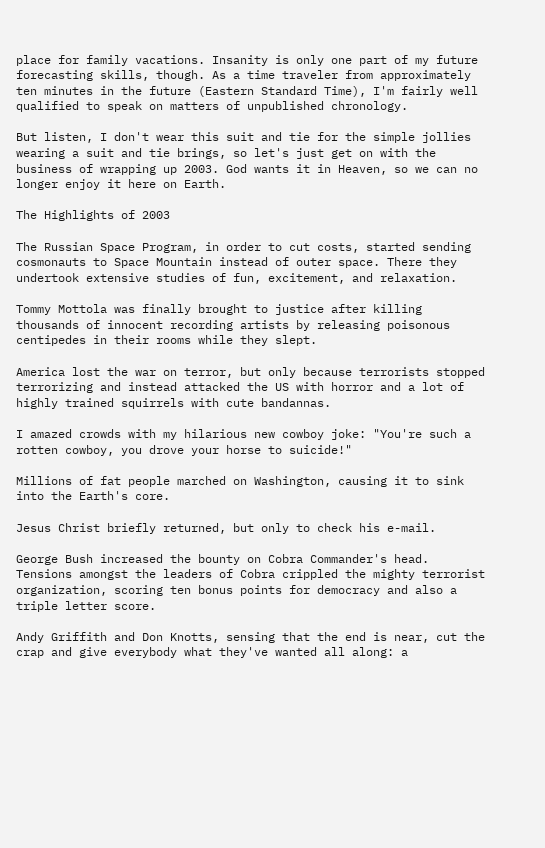place for family vacations. Insanity is only one part of my future forecasting skills, though. As a time traveler from approximately ten minutes in the future (Eastern Standard Time), I'm fairly well qualified to speak on matters of unpublished chronology.

But listen, I don't wear this suit and tie for the simple jollies wearing a suit and tie brings, so let's just get on with the business of wrapping up 2003. God wants it in Heaven, so we can no longer enjoy it here on Earth.

The Highlights of 2003

The Russian Space Program, in order to cut costs, started sending cosmonauts to Space Mountain instead of outer space. There they undertook extensive studies of fun, excitement, and relaxation.

Tommy Mottola was finally brought to justice after killing thousands of innocent recording artists by releasing poisonous centipedes in their rooms while they slept.

America lost the war on terror, but only because terrorists stopped terrorizing and instead attacked the US with horror and a lot of highly trained squirrels with cute bandannas.

I amazed crowds with my hilarious new cowboy joke: "You're such a rotten cowboy, you drove your horse to suicide!"

Millions of fat people marched on Washington, causing it to sink into the Earth's core.

Jesus Christ briefly returned, but only to check his e-mail.

George Bush increased the bounty on Cobra Commander's head. Tensions amongst the leaders of Cobra crippled the mighty terrorist organization, scoring ten bonus points for democracy and also a triple letter score.

Andy Griffith and Don Knotts, sensing that the end is near, cut the crap and give everybody what they've wanted all along: a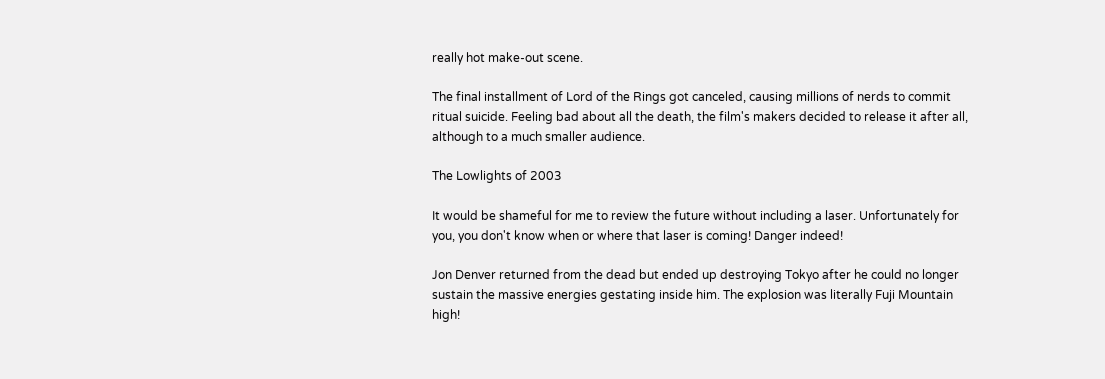really hot make-out scene.

The final installment of Lord of the Rings got canceled, causing millions of nerds to commit ritual suicide. Feeling bad about all the death, the film's makers decided to release it after all, although to a much smaller audience.

The Lowlights of 2003

It would be shameful for me to review the future without including a laser. Unfortunately for you, you don't know when or where that laser is coming! Danger indeed!

Jon Denver returned from the dead but ended up destroying Tokyo after he could no longer sustain the massive energies gestating inside him. The explosion was literally Fuji Mountain high!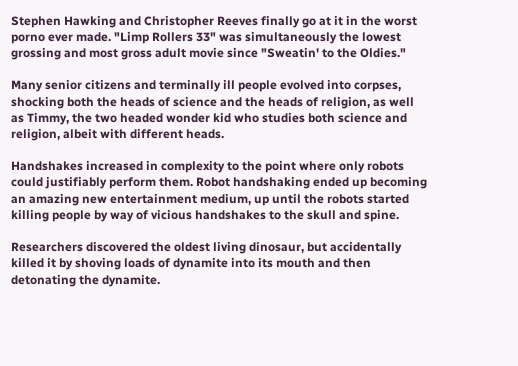Stephen Hawking and Christopher Reeves finally go at it in the worst porno ever made. "Limp Rollers 33" was simultaneously the lowest grossing and most gross adult movie since "Sweatin' to the Oldies."

Many senior citizens and terminally ill people evolved into corpses, shocking both the heads of science and the heads of religion, as well as Timmy, the two headed wonder kid who studies both science and religion, albeit with different heads.

Handshakes increased in complexity to the point where only robots could justifiably perform them. Robot handshaking ended up becoming an amazing new entertainment medium, up until the robots started killing people by way of vicious handshakes to the skull and spine.

Researchers discovered the oldest living dinosaur, but accidentally killed it by shoving loads of dynamite into its mouth and then detonating the dynamite.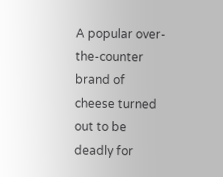A popular over-the-counter brand of cheese turned out to be deadly for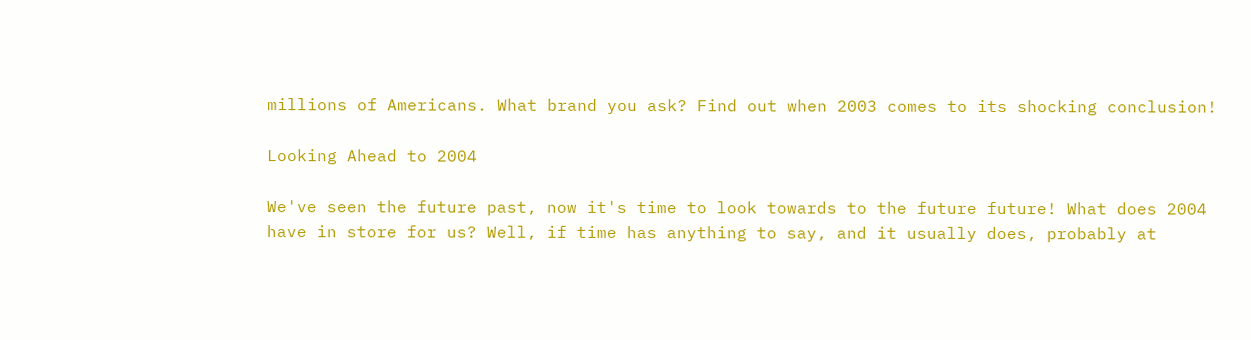millions of Americans. What brand you ask? Find out when 2003 comes to its shocking conclusion!

Looking Ahead to 2004

We've seen the future past, now it's time to look towards to the future future! What does 2004 have in store for us? Well, if time has anything to say, and it usually does, probably at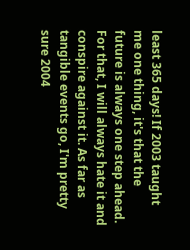least 365 days! If 2003 taught me one thing, it's that the future is always one step ahead. For that, I will always hate it and conspire against it. As far as tangible events go, I'm pretty sure 2004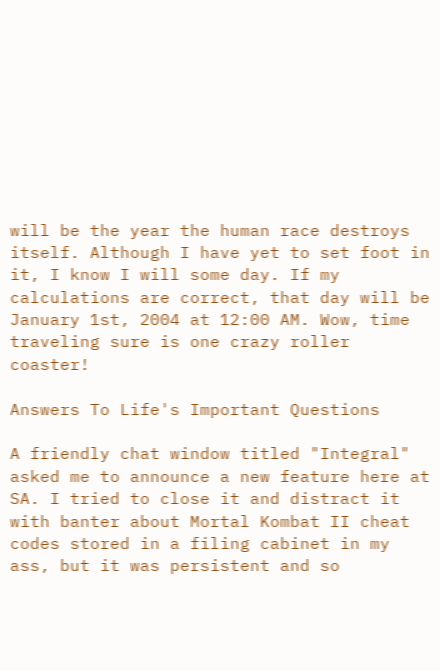will be the year the human race destroys itself. Although I have yet to set foot in it, I know I will some day. If my calculations are correct, that day will be January 1st, 2004 at 12:00 AM. Wow, time traveling sure is one crazy roller coaster!

Answers To Life's Important Questions

A friendly chat window titled "Integral" asked me to announce a new feature here at SA. I tried to close it and distract it with banter about Mortal Kombat II cheat codes stored in a filing cabinet in my ass, but it was persistent and so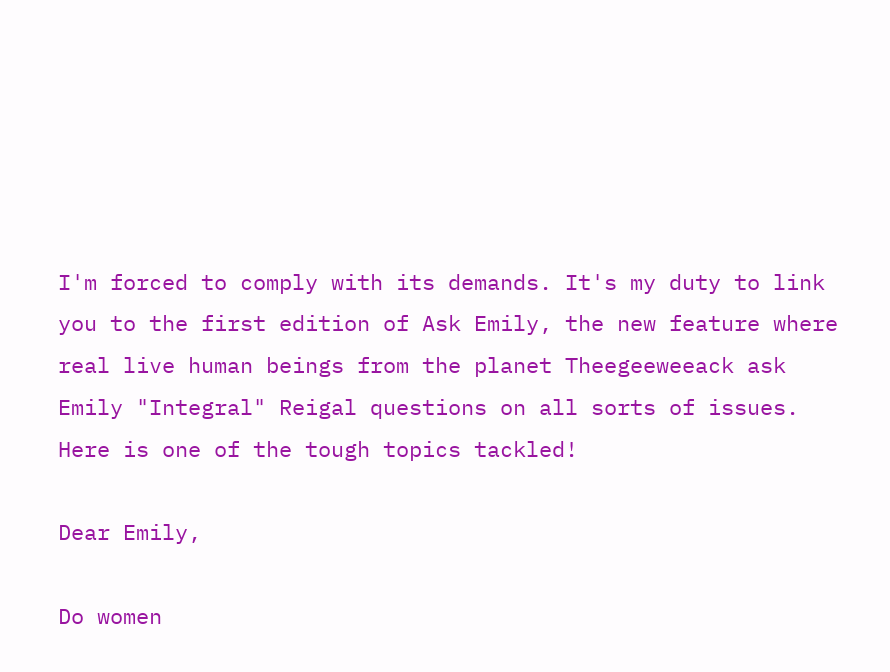I'm forced to comply with its demands. It's my duty to link you to the first edition of Ask Emily, the new feature where real live human beings from the planet Theegeeweeack ask Emily "Integral" Reigal questions on all sorts of issues. Here is one of the tough topics tackled!

Dear Emily,

Do women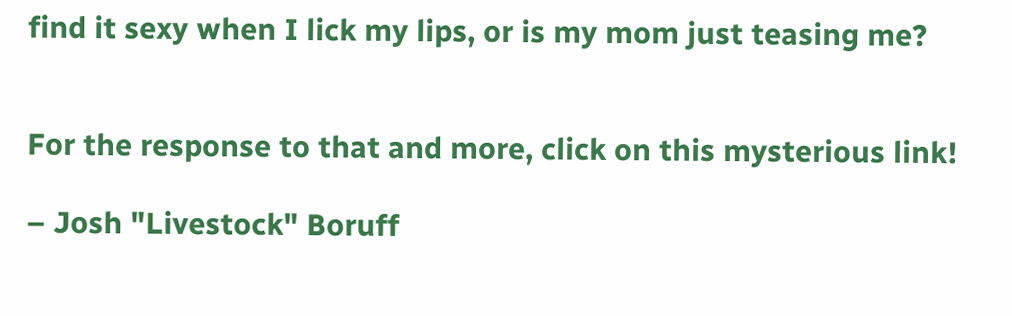find it sexy when I lick my lips, or is my mom just teasing me?


For the response to that and more, click on this mysterious link!

– Josh "Livestock" Boruff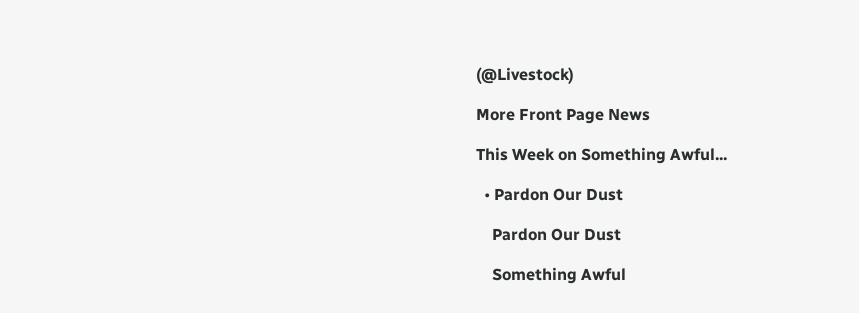(@Livestock)

More Front Page News

This Week on Something Awful...

  • Pardon Our Dust

    Pardon Our Dust

    Something Awful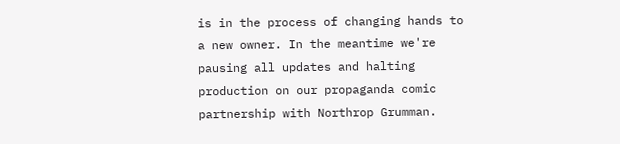is in the process of changing hands to a new owner. In the meantime we're pausing all updates and halting production on our propaganda comic partnership with Northrop Grumman.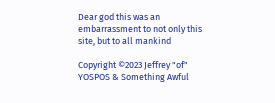Dear god this was an embarrassment to not only this site, but to all mankind

Copyright ©2023 Jeffrey "of" YOSPOS & Something Awful